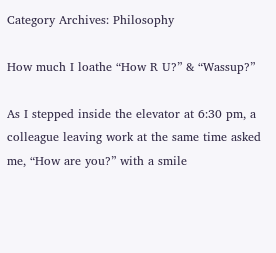Category Archives: Philosophy

How much I loathe “How R U?” & “Wassup?”

As I stepped inside the elevator at 6:30 pm, a colleague leaving work at the same time asked me, “How are you?” with a smile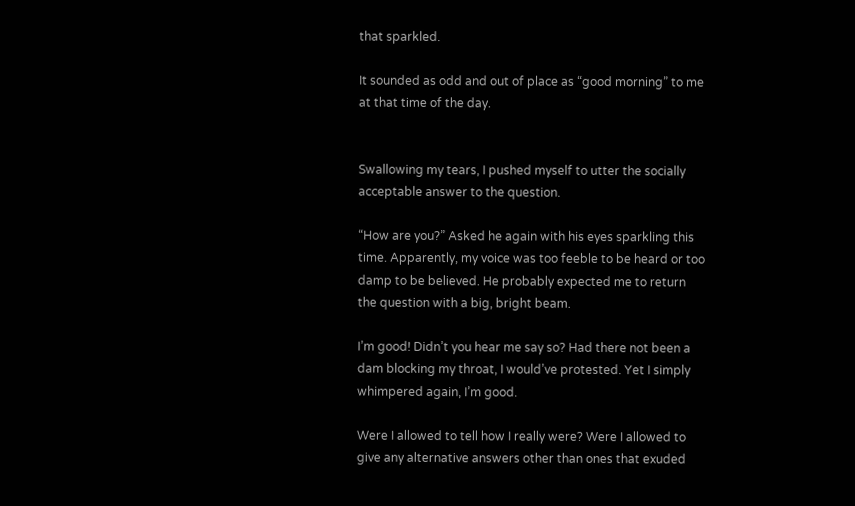that sparkled.

It sounded as odd and out of place as “good morning” to me at that time of the day.


Swallowing my tears, I pushed myself to utter the socially acceptable answer to the question.

“How are you?” Asked he again with his eyes sparkling this time. Apparently, my voice was too feeble to be heard or too damp to be believed. He probably expected me to return the question with a big, bright beam.

I’m good! Didn’t you hear me say so? Had there not been a dam blocking my throat, I would’ve protested. Yet I simply whimpered again, I’m good.

Were I allowed to tell how I really were? Were I allowed to give any alternative answers other than ones that exuded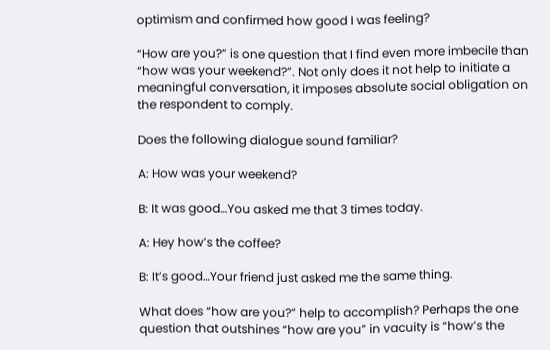optimism and confirmed how good I was feeling?

“How are you?” is one question that I find even more imbecile than “how was your weekend?”. Not only does it not help to initiate a meaningful conversation, it imposes absolute social obligation on the respondent to comply.

Does the following dialogue sound familiar?

A: How was your weekend?

B: It was good…You asked me that 3 times today.

A: Hey how’s the coffee?

B: It’s good…Your friend just asked me the same thing.

What does “how are you?” help to accomplish? Perhaps the one question that outshines “how are you” in vacuity is “how’s the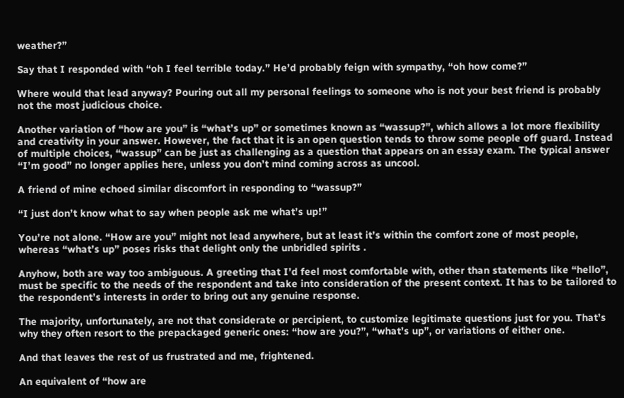weather?”

Say that I responded with “oh I feel terrible today.” He’d probably feign with sympathy, “oh how come?”

Where would that lead anyway? Pouring out all my personal feelings to someone who is not your best friend is probably not the most judicious choice.

Another variation of “how are you” is “what’s up” or sometimes known as “wassup?”, which allows a lot more flexibility and creativity in your answer. However, the fact that it is an open question tends to throw some people off guard. Instead of multiple choices, “wassup” can be just as challenging as a question that appears on an essay exam. The typical answer “I’m good” no longer applies here, unless you don’t mind coming across as uncool.

A friend of mine echoed similar discomfort in responding to “wassup?”

“I just don’t know what to say when people ask me what’s up!”

You’re not alone. “How are you” might not lead anywhere, but at least it’s within the comfort zone of most people, whereas “what’s up” poses risks that delight only the unbridled spirits .

Anyhow, both are way too ambiguous. A greeting that I’d feel most comfortable with, other than statements like “hello”, must be specific to the needs of the respondent and take into consideration of the present context. It has to be tailored to the respondent’s interests in order to bring out any genuine response.

The majority, unfortunately, are not that considerate or percipient, to customize legitimate questions just for you. That’s why they often resort to the prepackaged generic ones: “how are you?”, “what’s up”, or variations of either one.

And that leaves the rest of us frustrated and me, frightened.

An equivalent of “how are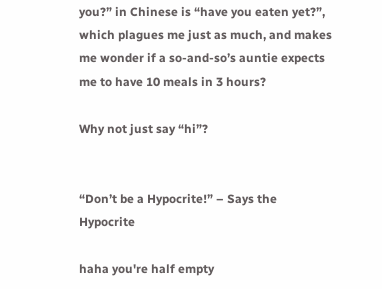you?” in Chinese is “have you eaten yet?”, which plagues me just as much, and makes me wonder if a so-and-so’s auntie expects me to have 10 meals in 3 hours?

Why not just say “hi”?


“Don’t be a Hypocrite!” – Says the Hypocrite

haha you're half empty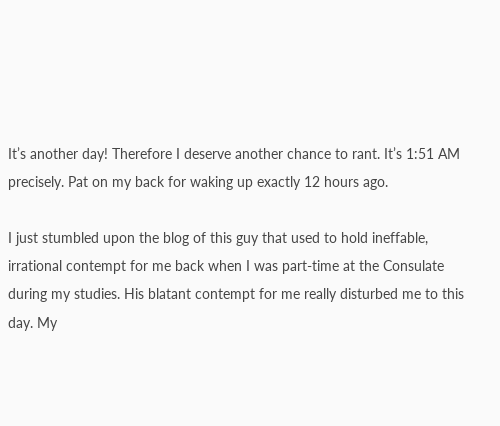It’s another day! Therefore I deserve another chance to rant. It’s 1:51 AM precisely. Pat on my back for waking up exactly 12 hours ago.

I just stumbled upon the blog of this guy that used to hold ineffable, irrational contempt for me back when I was part-time at the Consulate during my studies. His blatant contempt for me really disturbed me to this day. My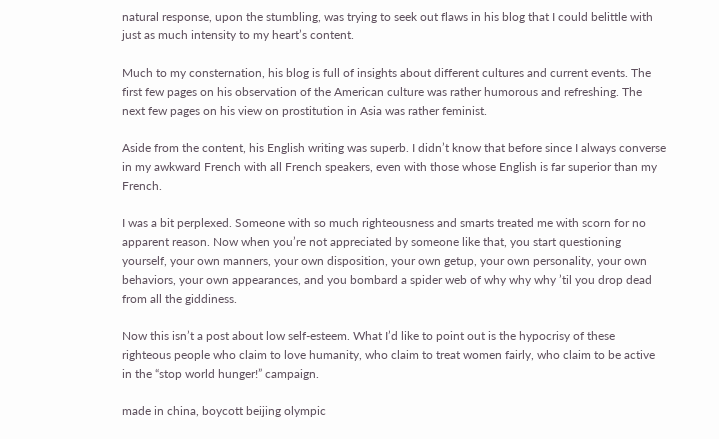natural response, upon the stumbling, was trying to seek out flaws in his blog that I could belittle with just as much intensity to my heart’s content.

Much to my consternation, his blog is full of insights about different cultures and current events. The first few pages on his observation of the American culture was rather humorous and refreshing. The next few pages on his view on prostitution in Asia was rather feminist.

Aside from the content, his English writing was superb. I didn’t know that before since I always converse in my awkward French with all French speakers, even with those whose English is far superior than my French.

I was a bit perplexed. Someone with so much righteousness and smarts treated me with scorn for no apparent reason. Now when you’re not appreciated by someone like that, you start questioning yourself, your own manners, your own disposition, your own getup, your own personality, your own behaviors, your own appearances, and you bombard a spider web of why why why ’til you drop dead from all the giddiness.

Now this isn’t a post about low self-esteem. What I’d like to point out is the hypocrisy of these righteous people who claim to love humanity, who claim to treat women fairly, who claim to be active in the “stop world hunger!” campaign.

made in china, boycott beijing olympic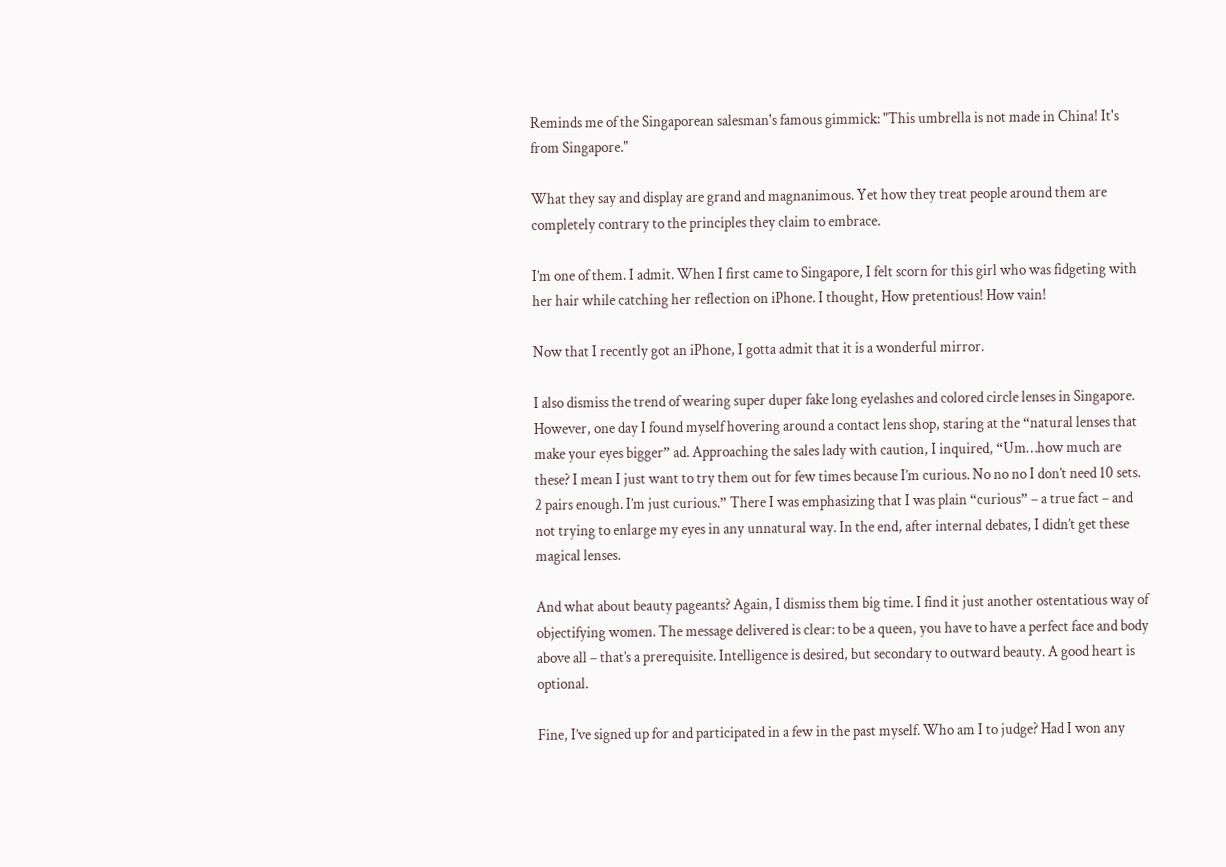Reminds me of the Singaporean salesman's famous gimmick: "This umbrella is not made in China! It's from Singapore."

What they say and display are grand and magnanimous. Yet how they treat people around them are completely contrary to the principles they claim to embrace.

I’m one of them. I admit. When I first came to Singapore, I felt scorn for this girl who was fidgeting with her hair while catching her reflection on iPhone. I thought, How pretentious! How vain!

Now that I recently got an iPhone, I gotta admit that it is a wonderful mirror.

I also dismiss the trend of wearing super duper fake long eyelashes and colored circle lenses in Singapore. However, one day I found myself hovering around a contact lens shop, staring at the “natural lenses that make your eyes bigger” ad. Approaching the sales lady with caution, I inquired, “Um…how much are these? I mean I just want to try them out for few times because I’m curious. No no no I don’t need 10 sets. 2 pairs enough. I’m just curious.” There I was emphasizing that I was plain “curious” – a true fact – and not trying to enlarge my eyes in any unnatural way. In the end, after internal debates, I didn’t get these magical lenses.

And what about beauty pageants? Again, I dismiss them big time. I find it just another ostentatious way of objectifying women. The message delivered is clear: to be a queen, you have to have a perfect face and body above all – that’s a prerequisite. Intelligence is desired, but secondary to outward beauty. A good heart is optional.

Fine, I’ve signed up for and participated in a few in the past myself. Who am I to judge? Had I won any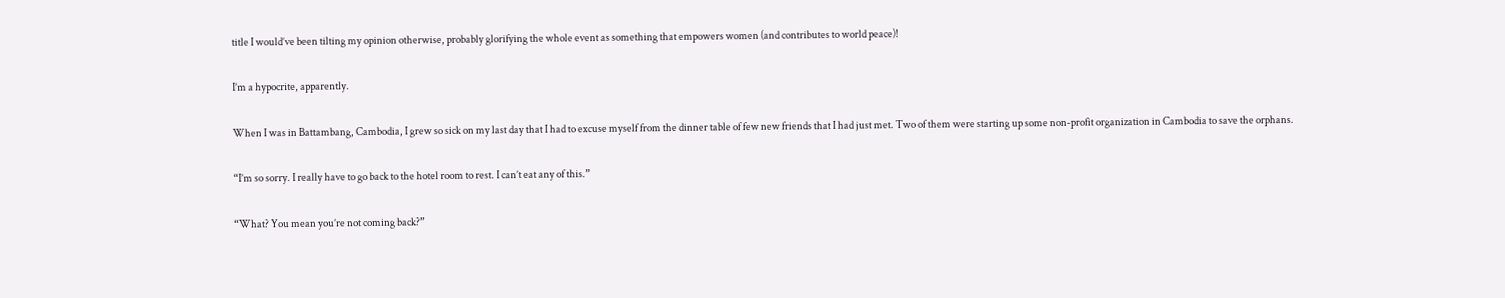title I would’ve been tilting my opinion otherwise, probably glorifying the whole event as something that empowers women (and contributes to world peace)!

I’m a hypocrite, apparently.

When I was in Battambang, Cambodia, I grew so sick on my last day that I had to excuse myself from the dinner table of few new friends that I had just met. Two of them were starting up some non-profit organization in Cambodia to save the orphans.

“I’m so sorry. I really have to go back to the hotel room to rest. I can’t eat any of this.”

“What? You mean you’re not coming back?”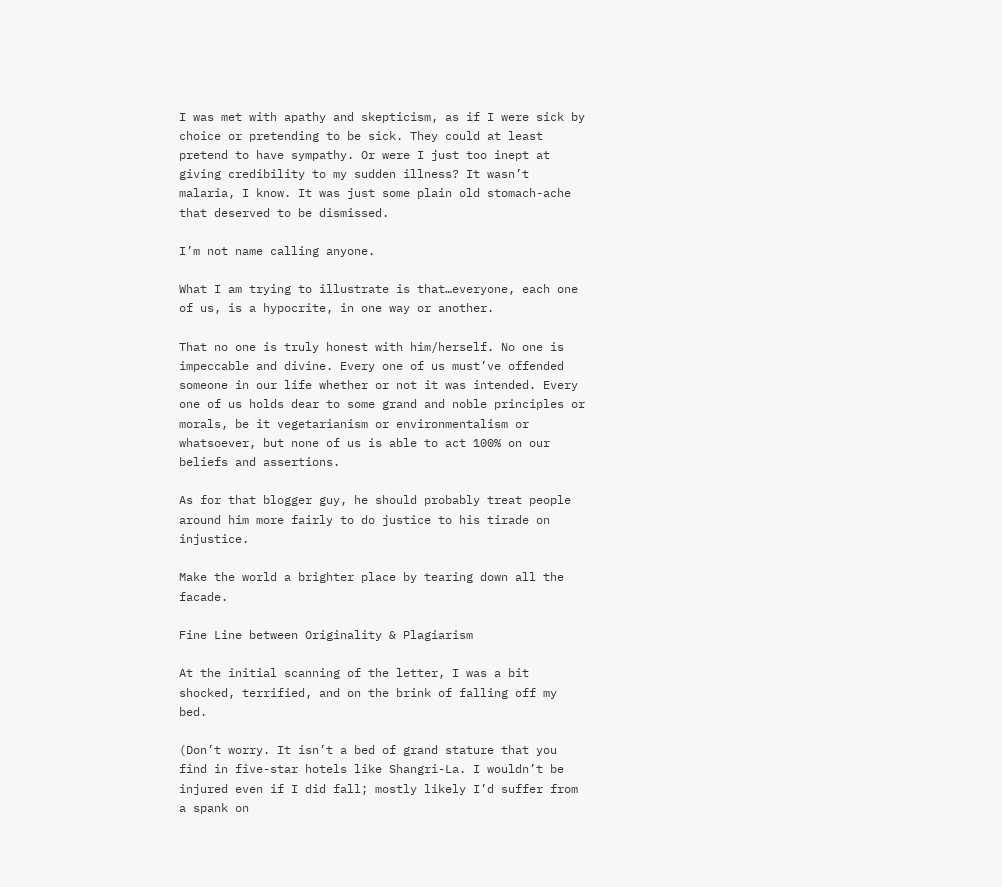I was met with apathy and skepticism, as if I were sick by choice or pretending to be sick. They could at least pretend to have sympathy. Or were I just too inept at giving credibility to my sudden illness? It wasn’t malaria, I know. It was just some plain old stomach-ache that deserved to be dismissed.

I’m not name calling anyone.

What I am trying to illustrate is that…everyone, each one of us, is a hypocrite, in one way or another.

That no one is truly honest with him/herself. No one is impeccable and divine. Every one of us must’ve offended someone in our life whether or not it was intended. Every one of us holds dear to some grand and noble principles or morals, be it vegetarianism or environmentalism or whatsoever, but none of us is able to act 100% on our beliefs and assertions.

As for that blogger guy, he should probably treat people around him more fairly to do justice to his tirade on injustice.

Make the world a brighter place by tearing down all the facade.

Fine Line between Originality & Plagiarism

At the initial scanning of the letter, I was a bit shocked, terrified, and on the brink of falling off my bed.

(Don’t worry. It isn’t a bed of grand stature that you find in five-star hotels like Shangri-La. I wouldn’t be injured even if I did fall; mostly likely I’d suffer from a spank on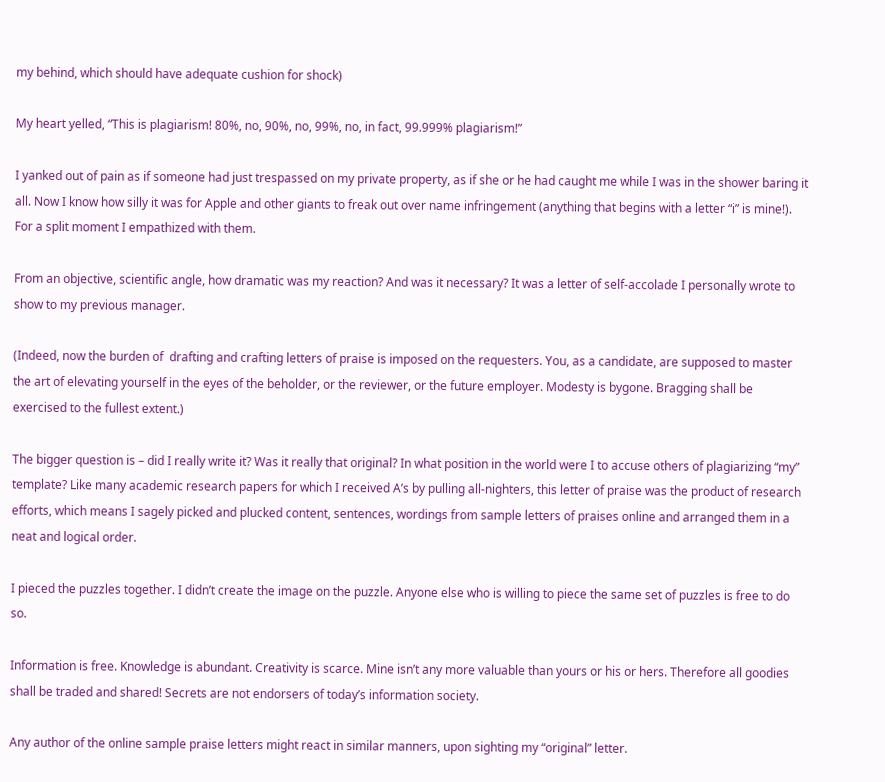my behind, which should have adequate cushion for shock)

My heart yelled, “This is plagiarism! 80%, no, 90%, no, 99%, no, in fact, 99.999% plagiarism!”

I yanked out of pain as if someone had just trespassed on my private property, as if she or he had caught me while I was in the shower baring it all. Now I know how silly it was for Apple and other giants to freak out over name infringement (anything that begins with a letter “i” is mine!). For a split moment I empathized with them.

From an objective, scientific angle, how dramatic was my reaction? And was it necessary? It was a letter of self-accolade I personally wrote to show to my previous manager.

(Indeed, now the burden of  drafting and crafting letters of praise is imposed on the requesters. You, as a candidate, are supposed to master the art of elevating yourself in the eyes of the beholder, or the reviewer, or the future employer. Modesty is bygone. Bragging shall be exercised to the fullest extent.)

The bigger question is – did I really write it? Was it really that original? In what position in the world were I to accuse others of plagiarizing “my” template? Like many academic research papers for which I received A’s by pulling all-nighters, this letter of praise was the product of research efforts, which means I sagely picked and plucked content, sentences, wordings from sample letters of praises online and arranged them in a neat and logical order.

I pieced the puzzles together. I didn’t create the image on the puzzle. Anyone else who is willing to piece the same set of puzzles is free to do so.

Information is free. Knowledge is abundant. Creativity is scarce. Mine isn’t any more valuable than yours or his or hers. Therefore all goodies shall be traded and shared! Secrets are not endorsers of today’s information society.

Any author of the online sample praise letters might react in similar manners, upon sighting my “original” letter.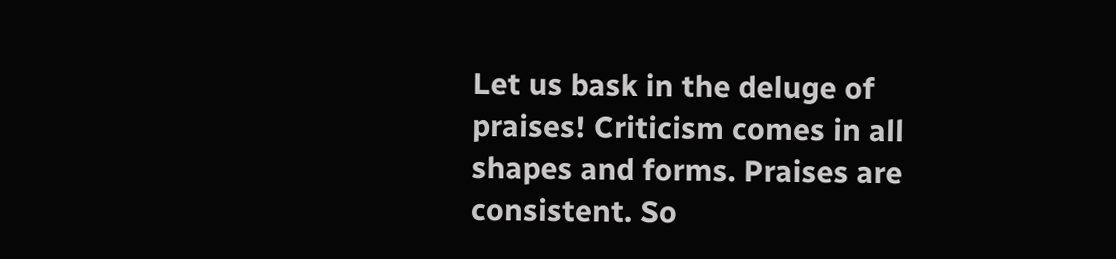Let us bask in the deluge of praises! Criticism comes in all shapes and forms. Praises are consistent. So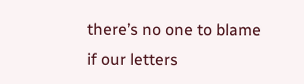there’s no one to blame if our letters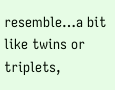resemble…a bit like twins or triplets,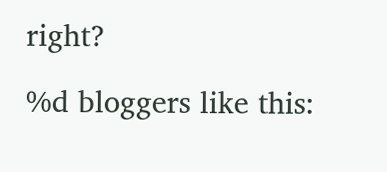right?

%d bloggers like this: